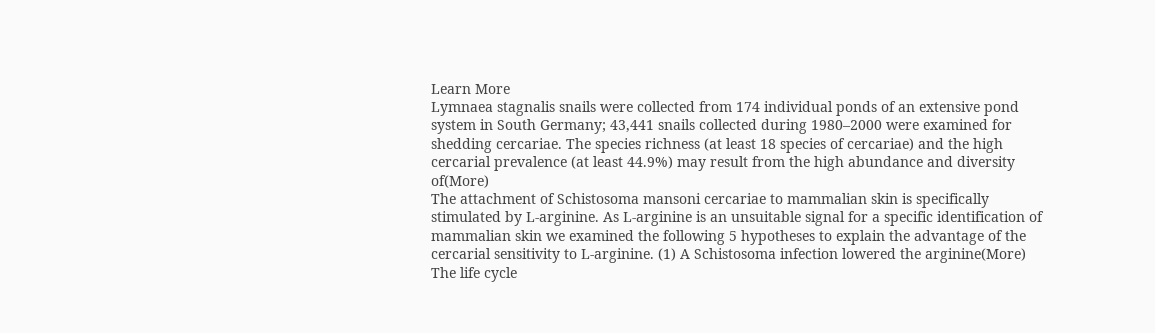Learn More
Lymnaea stagnalis snails were collected from 174 individual ponds of an extensive pond system in South Germany; 43,441 snails collected during 1980–2000 were examined for shedding cercariae. The species richness (at least 18 species of cercariae) and the high cercarial prevalence (at least 44.9%) may result from the high abundance and diversity of(More)
The attachment of Schistosoma mansoni cercariae to mammalian skin is specifically stimulated by L-arginine. As L-arginine is an unsuitable signal for a specific identification of mammalian skin we examined the following 5 hypotheses to explain the advantage of the cercarial sensitivity to L-arginine. (1) A Schistosoma infection lowered the arginine(More)
The life cycle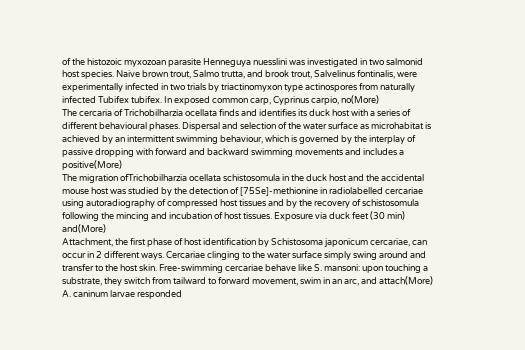of the histozoic myxozoan parasite Henneguya nuesslini was investigated in two salmonid host species. Naive brown trout, Salmo trutta, and brook trout, Salvelinus fontinalis, were experimentally infected in two trials by triactinomyxon type actinospores from naturally infected Tubifex tubifex. In exposed common carp, Cyprinus carpio, no(More)
The cercaria of Trichobilharzia ocellata finds and identifies its duck host with a series of different behavioural phases. Dispersal and selection of the water surface as microhabitat is achieved by an intermittent swimming behaviour, which is governed by the interplay of passive dropping with forward and backward swimming movements and includes a positive(More)
The migration ofTrichobilharzia ocellata schistosomula in the duck host and the accidental mouse host was studied by the detection of [75Se]-methionine in radiolabelled cercariae using autoradiography of compressed host tissues and by the recovery of schistosomula following the mincing and incubation of host tissues. Exposure via duck feet (30 min) and(More)
Attachment, the first phase of host identification by Schistosoma japonicum cercariae, can occur in 2 different ways. Cercariae clinging to the water surface simply swing around and transfer to the host skin. Free-swimming cercariae behave like S. mansoni: upon touching a substrate, they switch from tailward to forward movement, swim in an arc, and attach(More)
A. caninum larvae responded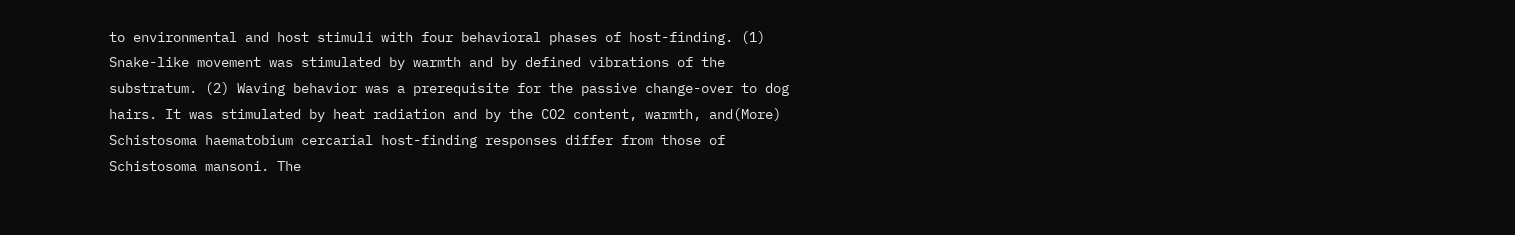to environmental and host stimuli with four behavioral phases of host-finding. (1) Snake-like movement was stimulated by warmth and by defined vibrations of the substratum. (2) Waving behavior was a prerequisite for the passive change-over to dog hairs. It was stimulated by heat radiation and by the CO2 content, warmth, and(More)
Schistosoma haematobium cercarial host-finding responses differ from those of Schistosoma mansoni. The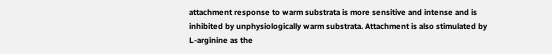attachment response to warm substrata is more sensitive and intense and is inhibited by unphysiologically warm substrata. Attachment is also stimulated by L-arginine as the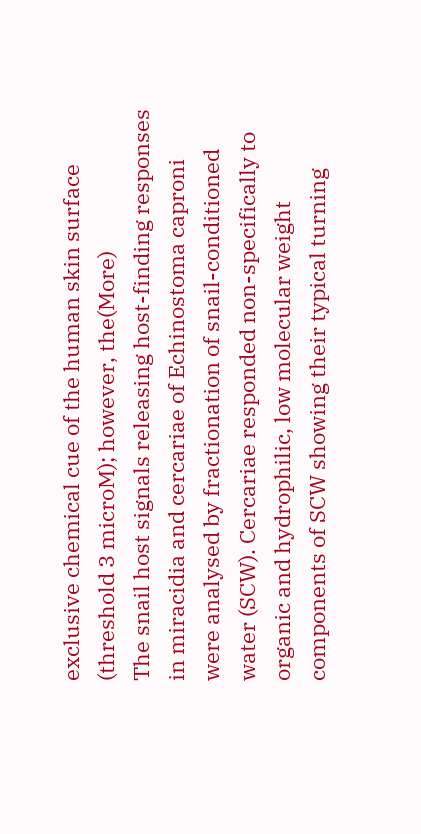exclusive chemical cue of the human skin surface (threshold 3 microM); however, the(More)
The snail host signals releasing host-finding responses in miracidia and cercariae of Echinostoma caproni were analysed by fractionation of snail-conditioned water (SCW). Cercariae responded non-specifically to organic and hydrophilic, low molecular weight components of SCW showing their typical turning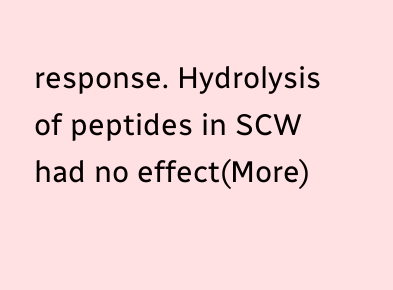response. Hydrolysis of peptides in SCW had no effect(More)